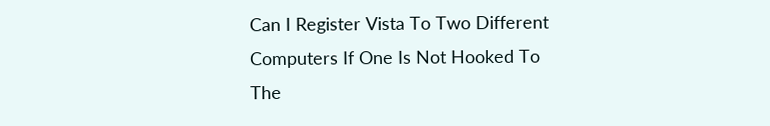Can I Register Vista To Two Different Computers If One Is Not Hooked To The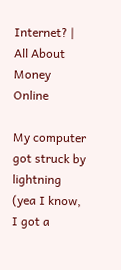Internet? | All About Money Online

My computer got struck by lightning (yea I know, I got a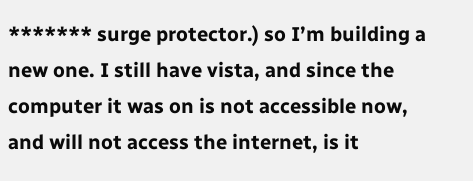******* surge protector.) so I’m building a new one. I still have vista, and since the computer it was on is not accessible now, and will not access the internet, is it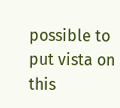possible to put vista on this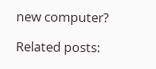new computer?

Related posts: